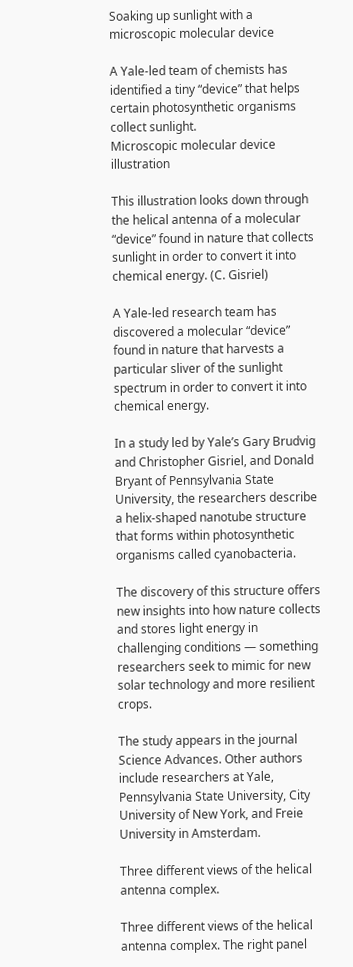Soaking up sunlight with a microscopic molecular device

A Yale-led team of chemists has identified a tiny “device” that helps certain photosynthetic organisms collect sunlight.
Microscopic molecular device illustration

This illustration looks down through the helical antenna of a molecular “device” found in nature that collects sunlight in order to convert it into chemical energy. (C. Gisriel)

A Yale-led research team has discovered a molecular “device” found in nature that harvests a particular sliver of the sunlight spectrum in order to convert it into chemical energy.

In a study led by Yale’s Gary Brudvig and Christopher Gisriel, and Donald Bryant of Pennsylvania State University, the researchers describe a helix-shaped nanotube structure that forms within photosynthetic organisms called cyanobacteria.

The discovery of this structure offers new insights into how nature collects and stores light energy in challenging conditions — something researchers seek to mimic for new solar technology and more resilient crops.

The study appears in the journal Science Advances. Other authors include researchers at Yale, Pennsylvania State University, City University of New York, and Freie University in Amsterdam.

Three different views of the helical antenna complex.

Three different views of the helical antenna complex. The right panel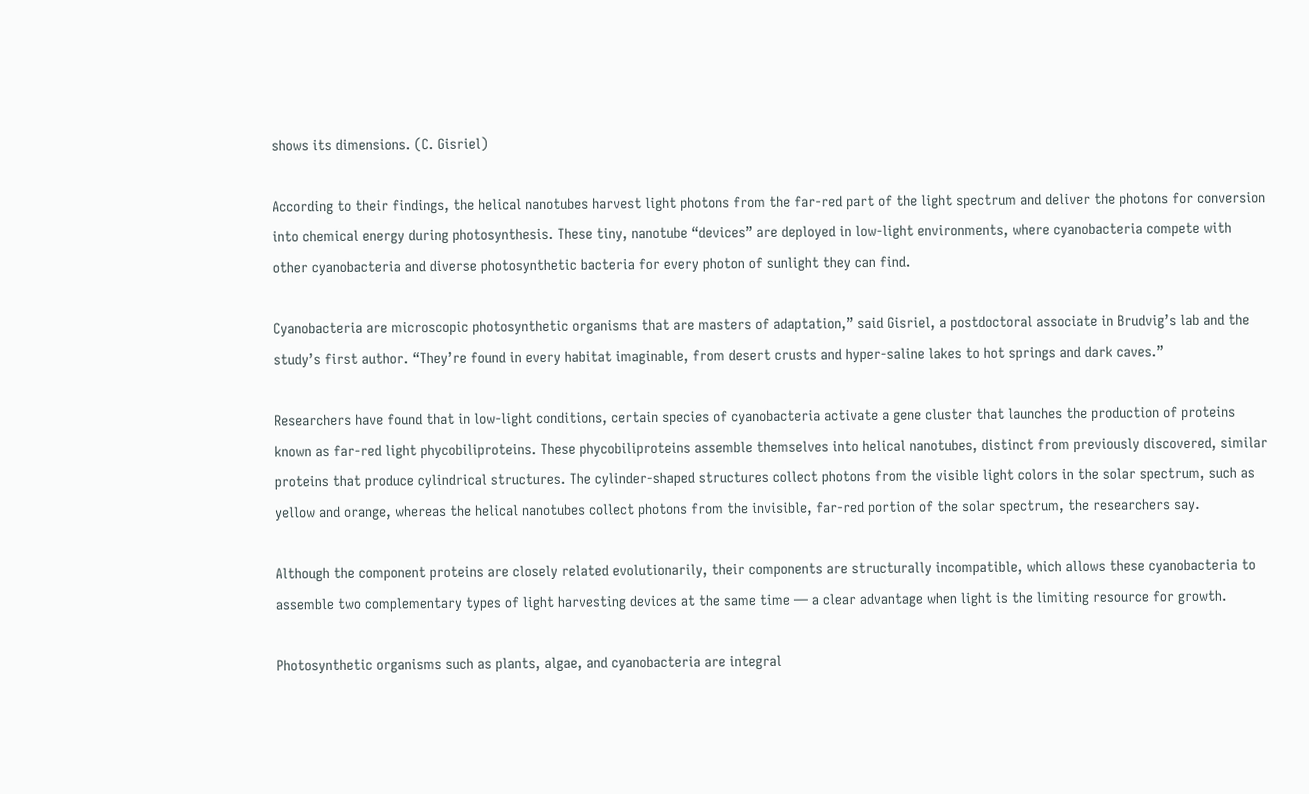shows its dimensions. (C. Gisriel)

According to their findings, the helical nanotubes harvest light photons from the far-red part of the light spectrum and deliver the photons for conversion into chemical energy during photosynthesis. These tiny, nanotube “devices” are deployed in low-light environments, where cyanobacteria compete with other cyanobacteria and diverse photosynthetic bacteria for every photon of sunlight they can find.

Cyanobacteria are microscopic photosynthetic organisms that are masters of adaptation,” said Gisriel, a postdoctoral associate in Brudvig’s lab and the study’s first author. “They’re found in every habitat imaginable, from desert crusts and hyper-saline lakes to hot springs and dark caves.”

Researchers have found that in low-light conditions, certain species of cyanobacteria activate a gene cluster that launches the production of proteins known as far-red light phycobiliproteins. These phycobiliproteins assemble themselves into helical nanotubes, distinct from previously discovered, similar proteins that produce cylindrical structures. The cylinder-shaped structures collect photons from the visible light colors in the solar spectrum, such as yellow and orange, whereas the helical nanotubes collect photons from the invisible, far-red portion of the solar spectrum, the researchers say.

Although the component proteins are closely related evolutionarily, their components are structurally incompatible, which allows these cyanobacteria to assemble two complementary types of light harvesting devices at the same time — a clear advantage when light is the limiting resource for growth.

Photosynthetic organisms such as plants, algae, and cyanobacteria are integral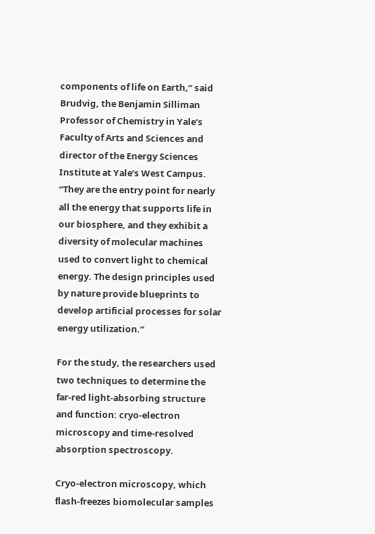components of life on Earth,” said Brudvig, the Benjamin Silliman Professor of Chemistry in Yale’s Faculty of Arts and Sciences and director of the Energy Sciences Institute at Yale’s West Campus. “They are the entry point for nearly all the energy that supports life in our biosphere, and they exhibit a diversity of molecular machines used to convert light to chemical energy. The design principles used by nature provide blueprints to develop artificial processes for solar energy utilization.”

For the study, the researchers used two techniques to determine the far-red light-absorbing structure and function: cryo-electron microscopy and time-resolved absorption spectroscopy.

Cryo-electron microscopy, which flash-freezes biomolecular samples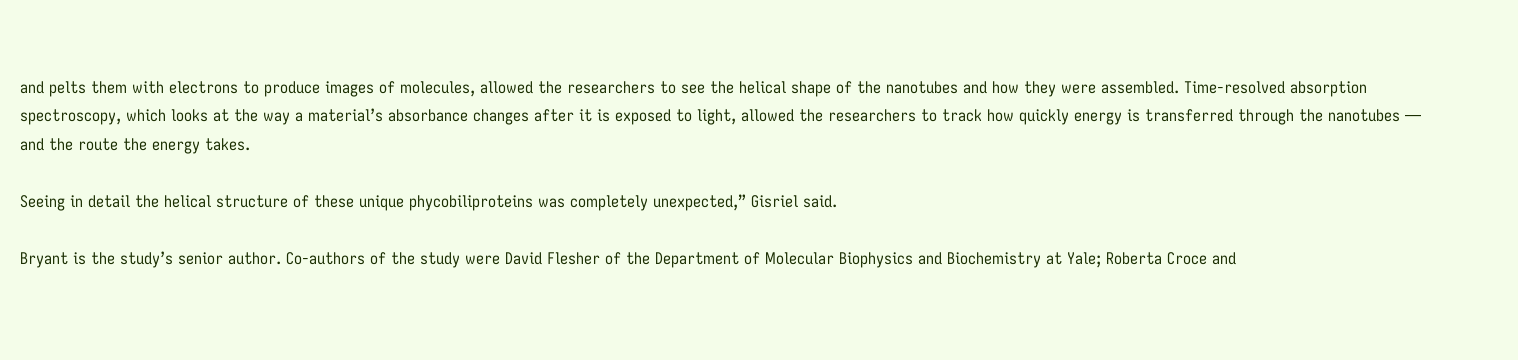and pelts them with electrons to produce images of molecules, allowed the researchers to see the helical shape of the nanotubes and how they were assembled. Time-resolved absorption spectroscopy, which looks at the way a material’s absorbance changes after it is exposed to light, allowed the researchers to track how quickly energy is transferred through the nanotubes — and the route the energy takes.

Seeing in detail the helical structure of these unique phycobiliproteins was completely unexpected,” Gisriel said.

Bryant is the study’s senior author. Co-authors of the study were David Flesher of the Department of Molecular Biophysics and Biochemistry at Yale; Roberta Croce and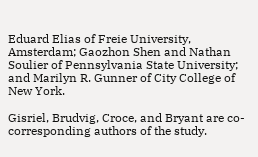Eduard Elias of Freie University, Amsterdam; Gaozhon Shen and Nathan Soulier of Pennsylvania State University; and Marilyn R. Gunner of City College of New York.

Gisriel, Brudvig, Croce, and Bryant are co-corresponding authors of the study.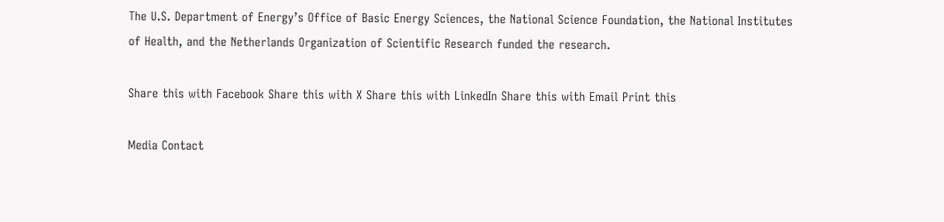The U.S. Department of Energy’s Office of Basic Energy Sciences, the National Science Foundation, the National Institutes of Health, and the Netherlands Organization of Scientific Research funded the research.

Share this with Facebook Share this with X Share this with LinkedIn Share this with Email Print this

Media Contact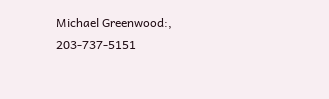Michael Greenwood:, 203-737-5151